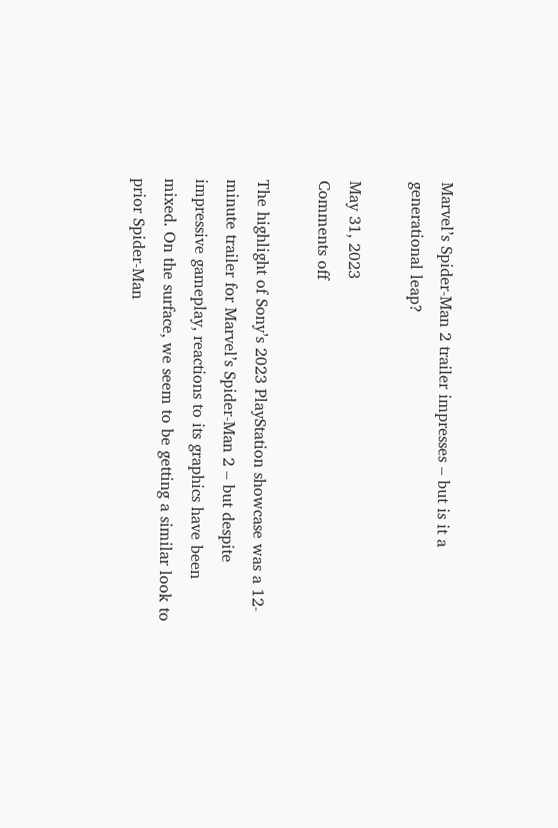Marvel’s Spider-Man 2 trailer impresses – but is it a generational leap?

May 31, 2023
Comments off

The highlight of Sony’s 2023 PlayStation showcase was a 12-minute trailer for Marvel’s Spider-Man 2 – but despite impressive gameplay, reactions to its graphics have been mixed. On the surface, we seem to be getting a similar look to prior Spider-Man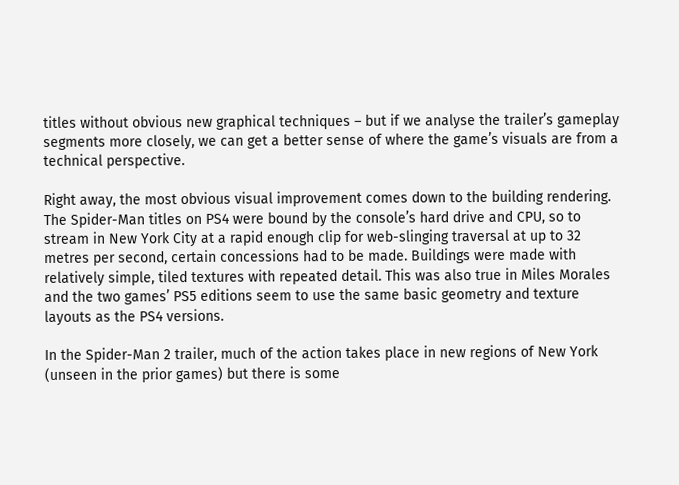titles without obvious new graphical techniques – but if we analyse the trailer’s gameplay segments more closely, we can get a better sense of where the game’s visuals are from a technical perspective.

Right away, the most obvious visual improvement comes down to the building rendering. The Spider-Man titles on PS4 were bound by the console’s hard drive and CPU, so to stream in New York City at a rapid enough clip for web-slinging traversal at up to 32 metres per second, certain concessions had to be made. Buildings were made with relatively simple, tiled textures with repeated detail. This was also true in Miles Morales and the two games’ PS5 editions seem to use the same basic geometry and texture layouts as the PS4 versions.

In the Spider-Man 2 trailer, much of the action takes place in new regions of New York (unseen in the prior games) but there is some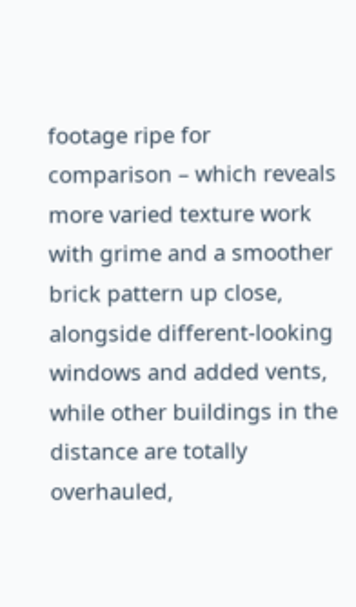footage ripe for comparison – which reveals more varied texture work with grime and a smoother brick pattern up close, alongside different-looking windows and added vents, while other buildings in the distance are totally overhauled,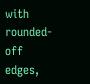with rounded-off edges,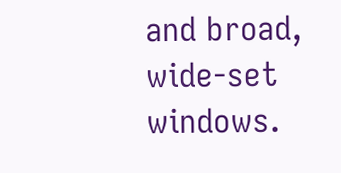and broad, wide-set windows.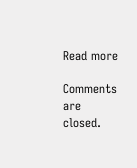Read more

Comments are closed.